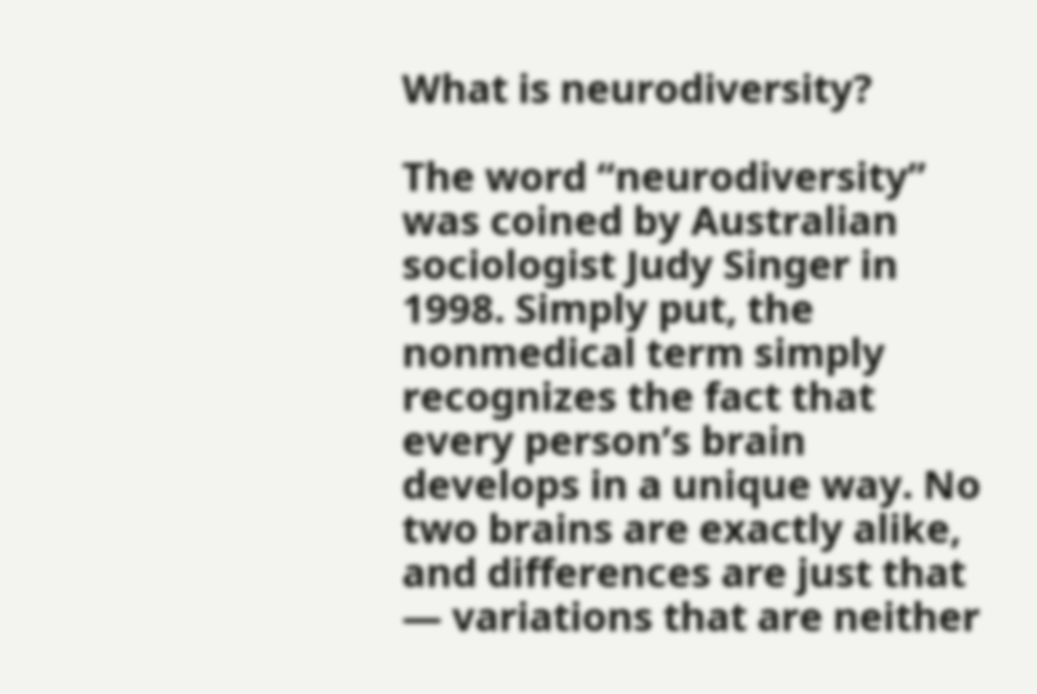What is neurodiversity?

The word “neurodiversity” was coined by Australian sociologist Judy Singer in 1998. Simply put, the nonmedical term simply recognizes the fact that every person’s brain develops in a unique way. No two brains are exactly alike, and differences are just that — variations that are neither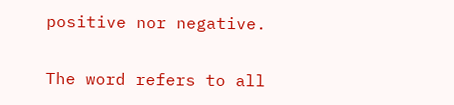positive nor negative.

The word refers to all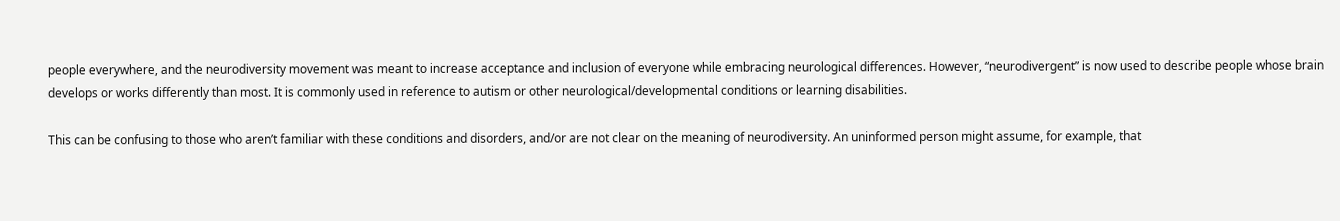people everywhere, and the neurodiversity movement was meant to increase acceptance and inclusion of everyone while embracing neurological differences. However, “neurodivergent” is now used to describe people whose brain develops or works differently than most. It is commonly used in reference to autism or other neurological/developmental conditions or learning disabilities.

This can be confusing to those who aren’t familiar with these conditions and disorders, and/or are not clear on the meaning of neurodiversity. An uninformed person might assume, for example, that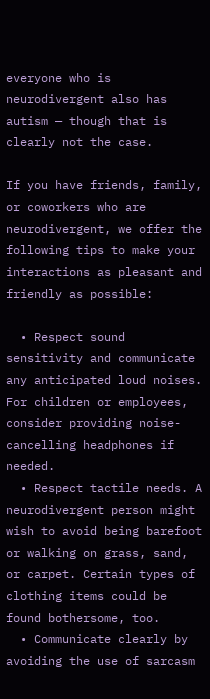everyone who is neurodivergent also has autism — though that is clearly not the case.

If you have friends, family, or coworkers who are neurodivergent, we offer the following tips to make your interactions as pleasant and friendly as possible:

  • Respect sound sensitivity and communicate any anticipated loud noises. For children or employees, consider providing noise-cancelling headphones if needed.
  • Respect tactile needs. A neurodivergent person might wish to avoid being barefoot or walking on grass, sand, or carpet. Certain types of clothing items could be found bothersome, too.
  • Communicate clearly by avoiding the use of sarcasm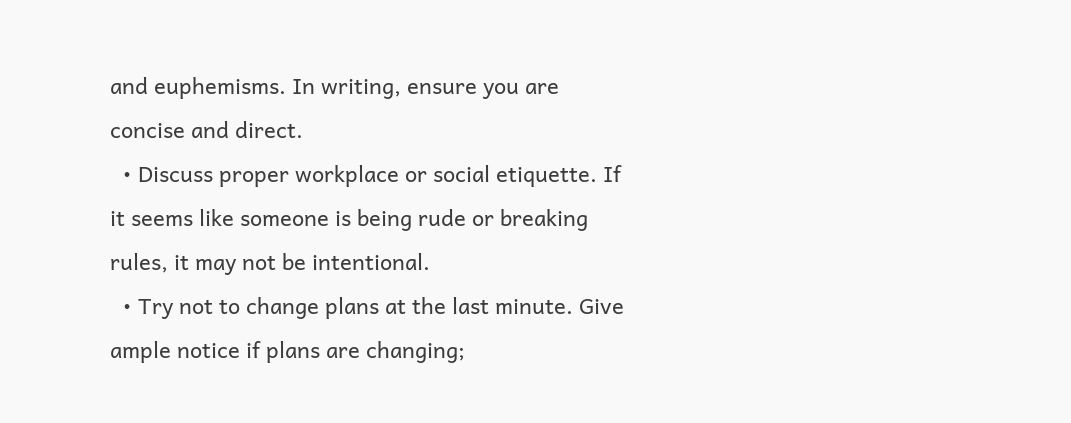and euphemisms. In writing, ensure you are concise and direct.
  • Discuss proper workplace or social etiquette. If it seems like someone is being rude or breaking rules, it may not be intentional.
  • Try not to change plans at the last minute. Give ample notice if plans are changing;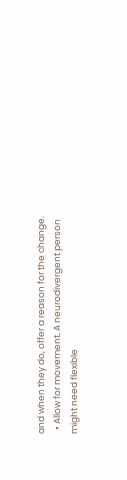and when they do, offer a reason for the change.
  • Allow for movement. A neurodivergent person might need flexible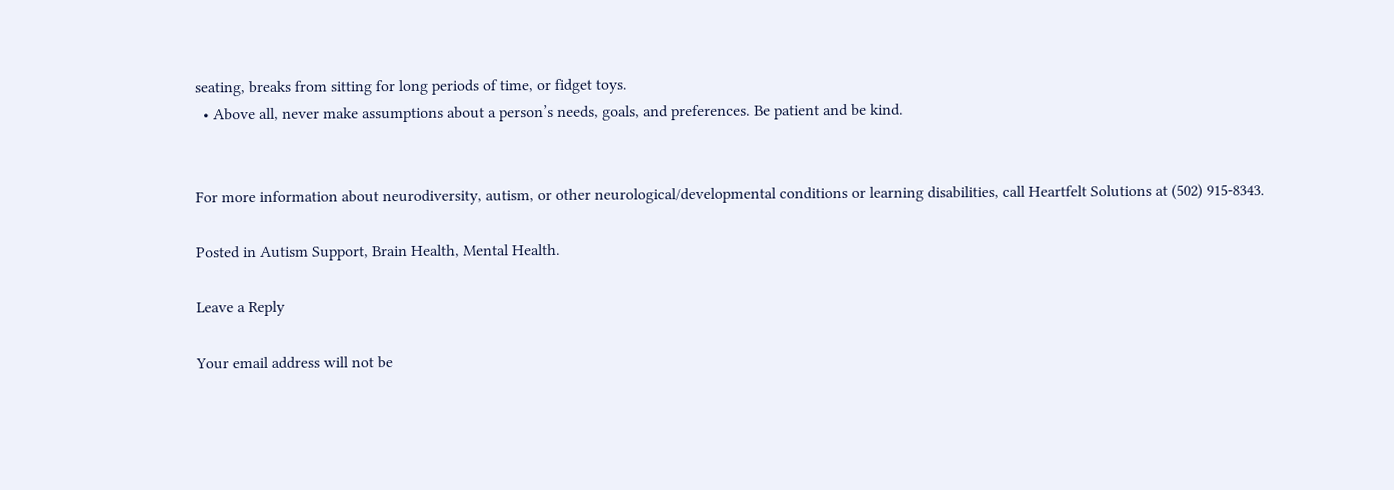seating, breaks from sitting for long periods of time, or fidget toys.
  • Above all, never make assumptions about a person’s needs, goals, and preferences. Be patient and be kind.


For more information about neurodiversity, autism, or other neurological/developmental conditions or learning disabilities, call Heartfelt Solutions at (502) 915-8343.

Posted in Autism Support, Brain Health, Mental Health.

Leave a Reply

Your email address will not be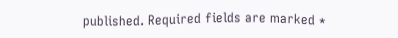published. Required fields are marked *